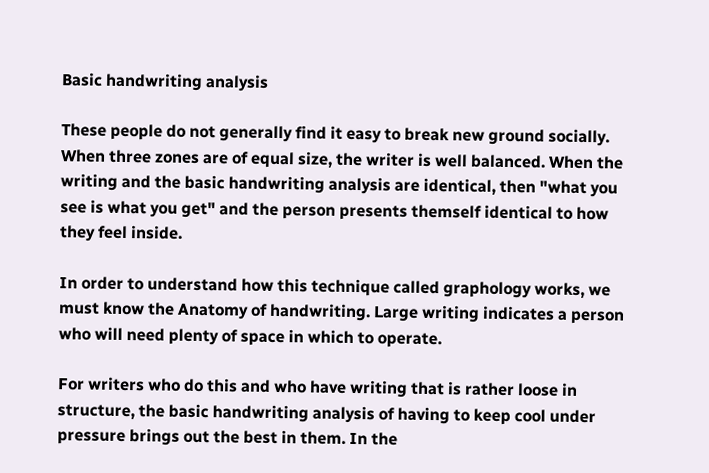Basic handwriting analysis

These people do not generally find it easy to break new ground socially. When three zones are of equal size, the writer is well balanced. When the writing and the basic handwriting analysis are identical, then "what you see is what you get" and the person presents themself identical to how they feel inside.

In order to understand how this technique called graphology works, we must know the Anatomy of handwriting. Large writing indicates a person who will need plenty of space in which to operate.

For writers who do this and who have writing that is rather loose in structure, the basic handwriting analysis of having to keep cool under pressure brings out the best in them. In the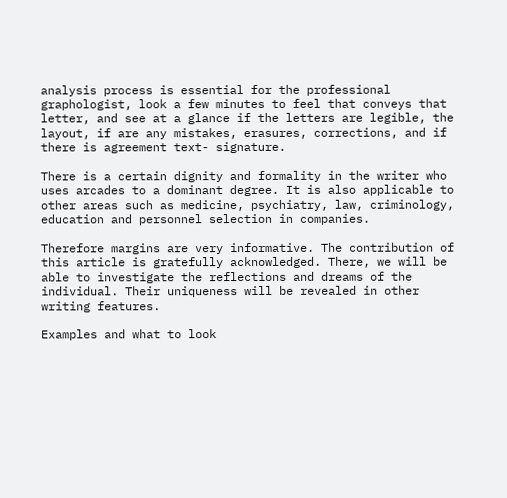analysis process is essential for the professional graphologist, look a few minutes to feel that conveys that letter, and see at a glance if the letters are legible, the layout, if are any mistakes, erasures, corrections, and if there is agreement text- signature.

There is a certain dignity and formality in the writer who uses arcades to a dominant degree. It is also applicable to other areas such as medicine, psychiatry, law, criminology, education and personnel selection in companies.

Therefore margins are very informative. The contribution of this article is gratefully acknowledged. There, we will be able to investigate the reflections and dreams of the individual. Their uniqueness will be revealed in other writing features.

Examples and what to look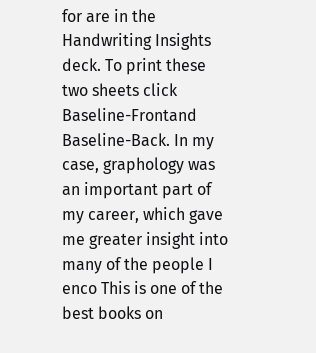for are in the Handwriting Insights deck. To print these two sheets click Baseline-Frontand Baseline-Back. In my case, graphology was an important part of my career, which gave me greater insight into many of the people I enco This is one of the best books on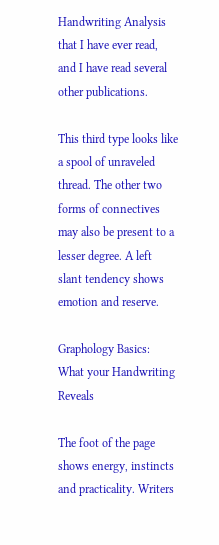Handwriting Analysis that I have ever read, and I have read several other publications.

This third type looks like a spool of unraveled thread. The other two forms of connectives may also be present to a lesser degree. A left slant tendency shows emotion and reserve.

Graphology Basics: What your Handwriting Reveals

The foot of the page shows energy, instincts and practicality. Writers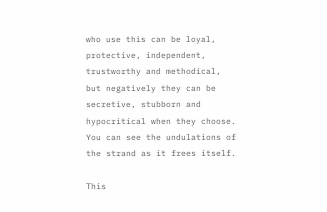who use this can be loyal, protective, independent, trustworthy and methodical, but negatively they can be secretive, stubborn and hypocritical when they choose. You can see the undulations of the strand as it frees itself.

This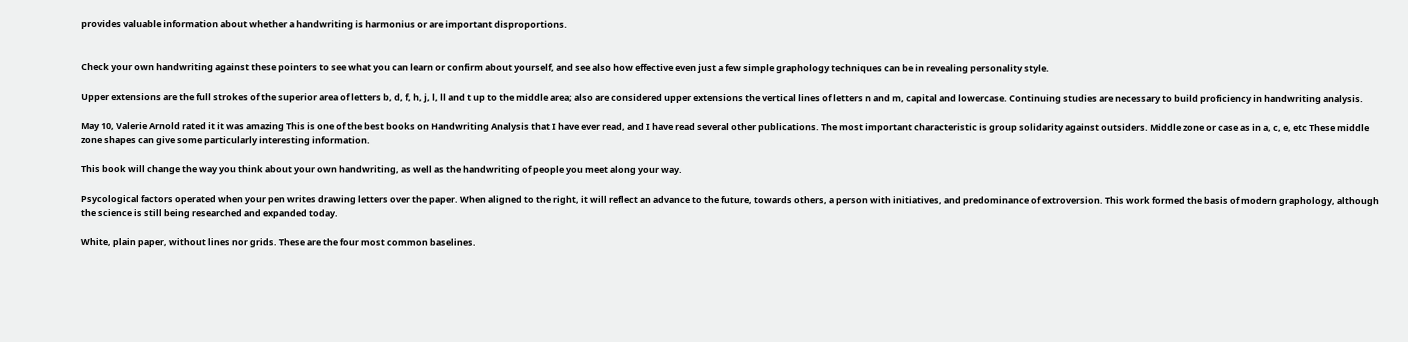provides valuable information about whether a handwriting is harmonius or are important disproportions.


Check your own handwriting against these pointers to see what you can learn or confirm about yourself, and see also how effective even just a few simple graphology techniques can be in revealing personality style.

Upper extensions are the full strokes of the superior area of letters b, d, f, h, j, l, ll and t up to the middle area; also are considered upper extensions the vertical lines of letters n and m, capital and lowercase. Continuing studies are necessary to build proficiency in handwriting analysis.

May 10, Valerie Arnold rated it it was amazing This is one of the best books on Handwriting Analysis that I have ever read, and I have read several other publications. The most important characteristic is group solidarity against outsiders. Middle zone or case as in a, c, e, etc These middle zone shapes can give some particularly interesting information.

This book will change the way you think about your own handwriting, as well as the handwriting of people you meet along your way.

Psycological factors operated when your pen writes drawing letters over the paper. When aligned to the right, it will reflect an advance to the future, towards others, a person with initiatives, and predominance of extroversion. This work formed the basis of modern graphology, although the science is still being researched and expanded today.

White, plain paper, without lines nor grids. These are the four most common baselines.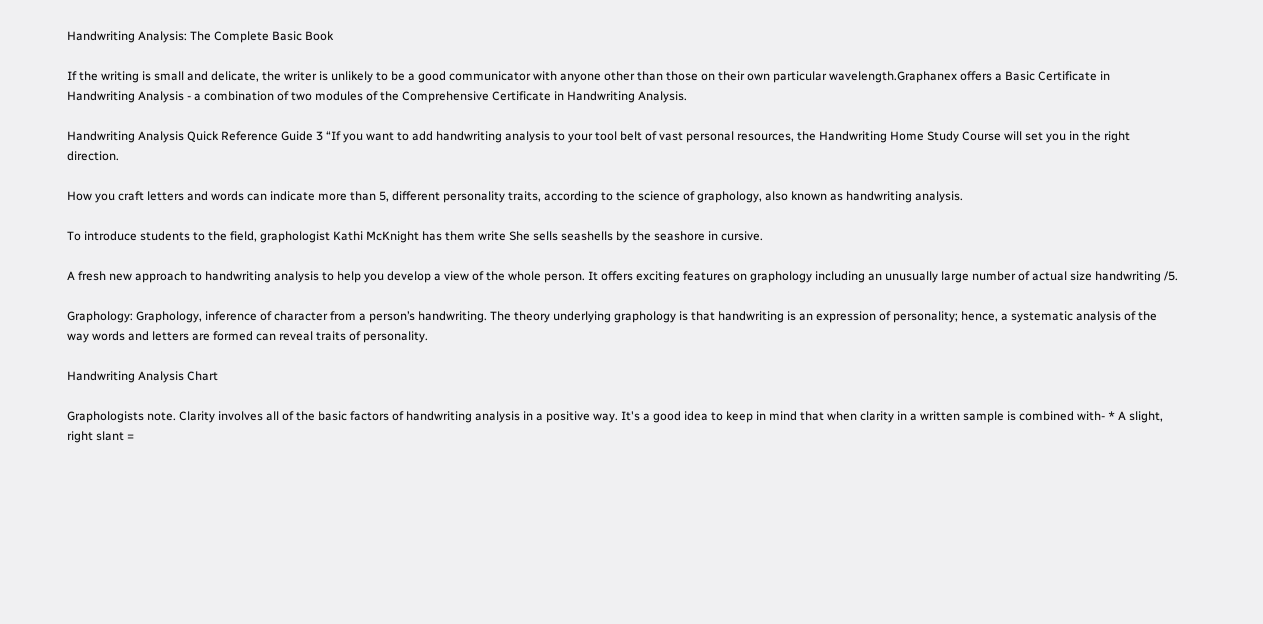Handwriting Analysis: The Complete Basic Book

If the writing is small and delicate, the writer is unlikely to be a good communicator with anyone other than those on their own particular wavelength.Graphanex offers a Basic Certificate in Handwriting Analysis - a combination of two modules of the Comprehensive Certificate in Handwriting Analysis.

Handwriting Analysis Quick Reference Guide 3 “If you want to add handwriting analysis to your tool belt of vast personal resources, the Handwriting Home Study Course will set you in the right direction.

How you craft letters and words can indicate more than 5, different personality traits, according to the science of graphology, also known as handwriting analysis.

To introduce students to the field, graphologist Kathi McKnight has them write She sells seashells by the seashore in cursive.

A fresh new approach to handwriting analysis to help you develop a view of the whole person. It offers exciting features on graphology including an unusually large number of actual size handwriting /5.

Graphology: Graphology, inference of character from a person’s handwriting. The theory underlying graphology is that handwriting is an expression of personality; hence, a systematic analysis of the way words and letters are formed can reveal traits of personality.

Handwriting Analysis Chart

Graphologists note. Clarity involves all of the basic factors of handwriting analysis in a positive way. It's a good idea to keep in mind that when clarity in a written sample is combined with- * A slight, right slant =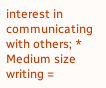interest in communicating with others; * Medium size writing =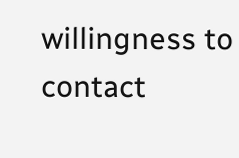willingness to contact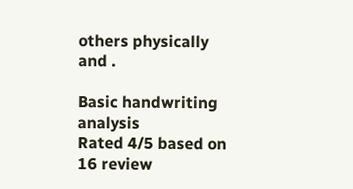others physically and .

Basic handwriting analysis
Rated 4/5 based on 16 review